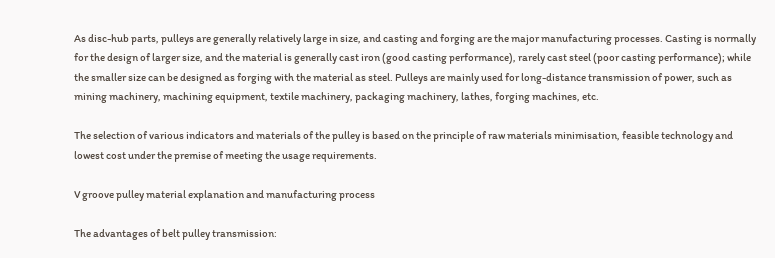As disc-hub parts, pulleys are generally relatively large in size, and casting and forging are the major manufacturing processes. Casting is normally for the design of larger size, and the material is generally cast iron (good casting performance), rarely cast steel (poor casting performance); while the smaller size can be designed as forging with the material as steel. Pulleys are mainly used for long-distance transmission of power, such as mining machinery, machining equipment, textile machinery, packaging machinery, lathes, forging machines, etc.

The selection of various indicators and materials of the pulley is based on the principle of raw materials minimisation, feasible technology and lowest cost under the premise of meeting the usage requirements.

V groove pulley material explanation and manufacturing process

The advantages of belt pulley transmission: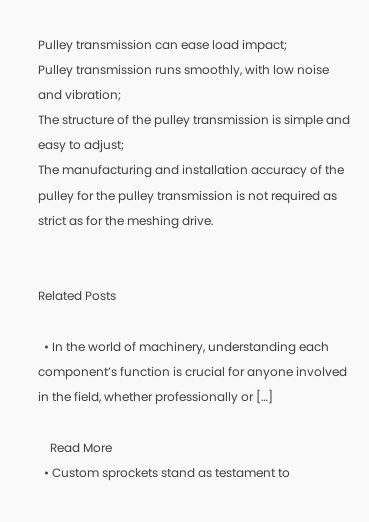Pulley transmission can ease load impact;
Pulley transmission runs smoothly, with low noise and vibration;
The structure of the pulley transmission is simple and easy to adjust;
The manufacturing and installation accuracy of the pulley for the pulley transmission is not required as strict as for the meshing drive.


Related Posts

  • In the world of machinery, understanding each component’s function is crucial for anyone involved in the field, whether professionally or […]

    Read More
  • Custom sprockets stand as testament to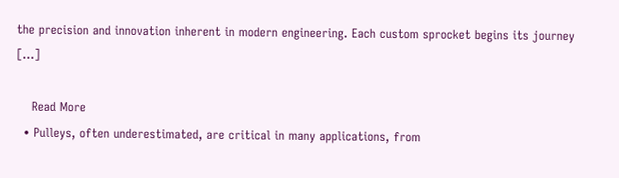the precision and innovation inherent in modern engineering. Each custom sprocket begins its journey […]

    Read More
  • Pulleys, often underestimated, are critical in many applications, from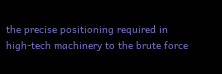the precise positioning required in high-tech machinery to the brute force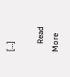[…]

    Read More